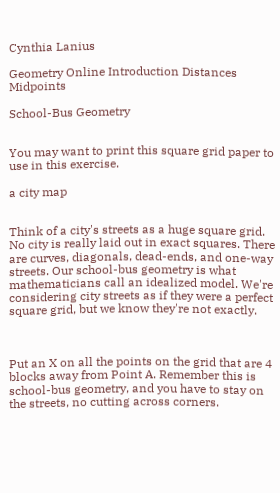Cynthia Lanius

Geometry Online Introduction Distances Midpoints

School-Bus Geometry


You may want to print this square grid paper to use in this exercise.

a city map


Think of a city's streets as a huge square grid. No city is really laid out in exact squares. There are curves, diagonals, dead-ends, and one-way streets. Our school-bus geometry is what mathematicians call an idealized model. We're considering city streets as if they were a perfect square grid, but we know they're not exactly.



Put an X on all the points on the grid that are 4 blocks away from Point A. Remember this is school-bus geometry, and you have to stay on the streets, no cutting across corners.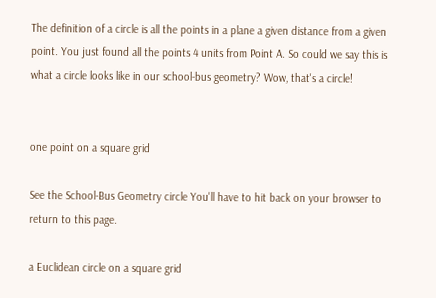The definition of a circle is all the points in a plane a given distance from a given point. You just found all the points 4 units from Point A. So could we say this is what a circle looks like in our school-bus geometry? Wow, that's a circle!


one point on a square grid

See the School-Bus Geometry circle You'll have to hit back on your browser to return to this page.

a Euclidean circle on a square grid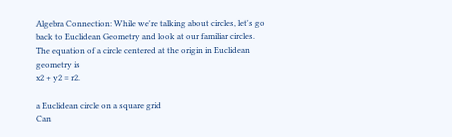Algebra Connection: While we're talking about circles, let's go back to Euclidean Geometry and look at our familiar circles. The equation of a circle centered at the origin in Euclidean geometry is
x2 + y2 = r2.

a Euclidean circle on a square grid
Can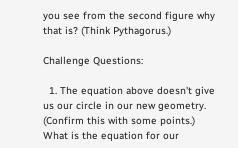you see from the second figure why that is? (Think Pythagorus.)

Challenge Questions:

  1. The equation above doesn't give us our circle in our new geometry. (Confirm this with some points.) What is the equation for our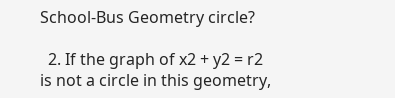School-Bus Geometry circle?

  2. If the graph of x2 + y2 = r2 is not a circle in this geometry,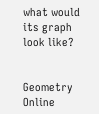what would its graph look like?


Geometry Online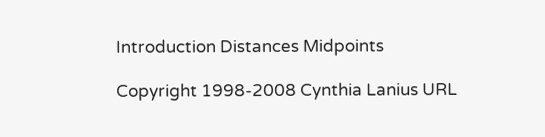Introduction Distances Midpoints

Copyright 1998-2008 Cynthia Lanius URL